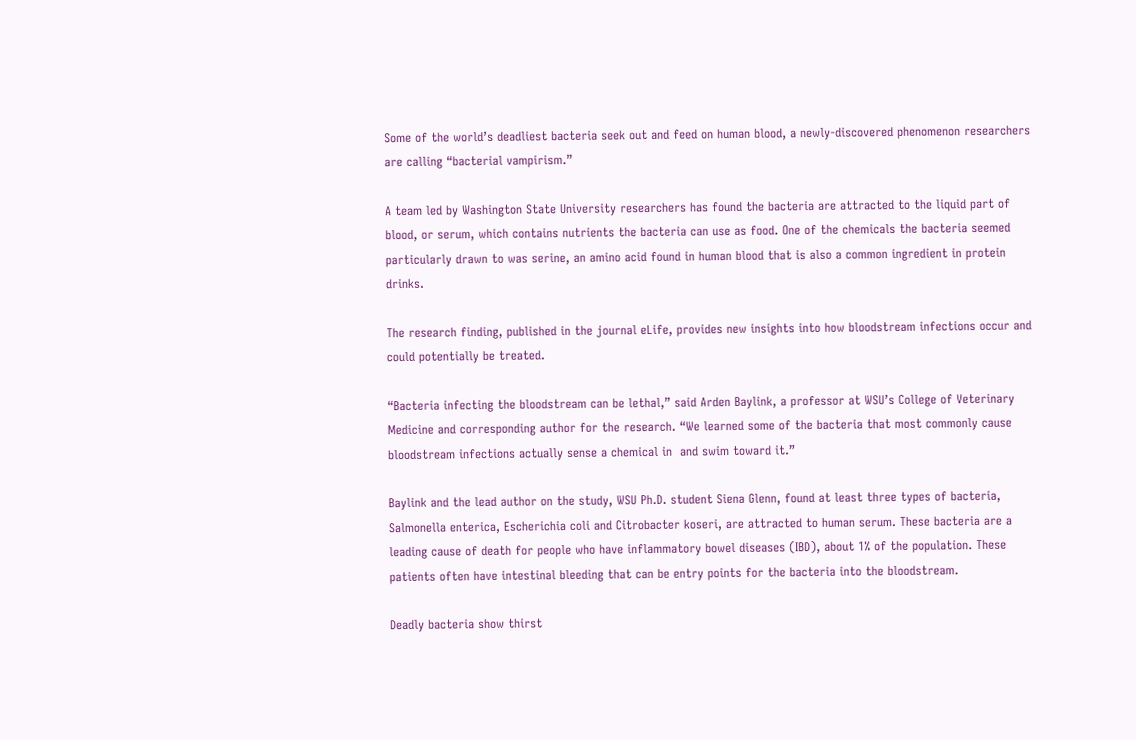Some of the world’s deadliest bacteria seek out and feed on human blood, a newly-discovered phenomenon researchers are calling “bacterial vampirism.”

A team led by Washington State University researchers has found the bacteria are attracted to the liquid part of blood, or serum, which contains nutrients the bacteria can use as food. One of the chemicals the bacteria seemed particularly drawn to was serine, an amino acid found in human blood that is also a common ingredient in protein drinks.

The research finding, published in the journal eLife, provides new insights into how bloodstream infections occur and could potentially be treated.

“Bacteria infecting the bloodstream can be lethal,” said Arden Baylink, a professor at WSU’s College of Veterinary Medicine and corresponding author for the research. “We learned some of the bacteria that most commonly cause bloodstream infections actually sense a chemical in  and swim toward it.”

Baylink and the lead author on the study, WSU Ph.D. student Siena Glenn, found at least three types of bacteria, Salmonella enterica, Escherichia coli and Citrobacter koseri, are attracted to human serum. These bacteria are a leading cause of death for people who have inflammatory bowel diseases (IBD), about 1% of the population. These patients often have intestinal bleeding that can be entry points for the bacteria into the bloodstream.

Deadly bacteria show thirst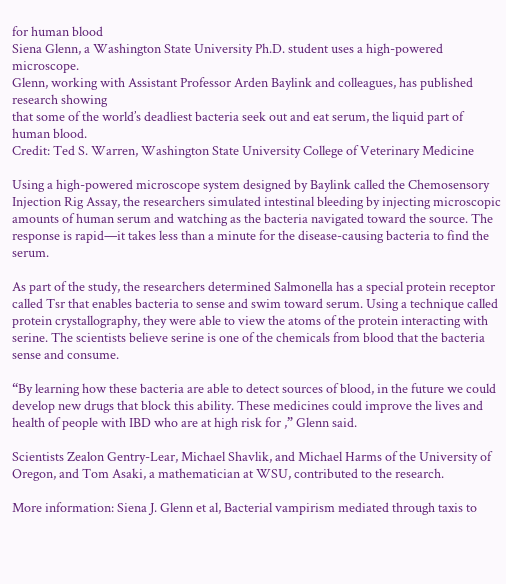for human blood
Siena Glenn, a Washington State University Ph.D. student uses a high-powered microscope.
Glenn, working with Assistant Professor Arden Baylink and colleagues, has published research showing
that some of the world’s deadliest bacteria seek out and eat serum, the liquid part of human blood.
Credit: Ted S. Warren, Washington State University College of Veterinary Medicine

Using a high-powered microscope system designed by Baylink called the Chemosensory Injection Rig Assay, the researchers simulated intestinal bleeding by injecting microscopic amounts of human serum and watching as the bacteria navigated toward the source. The response is rapid—it takes less than a minute for the disease-causing bacteria to find the serum.

As part of the study, the researchers determined Salmonella has a special protein receptor called Tsr that enables bacteria to sense and swim toward serum. Using a technique called protein crystallography, they were able to view the atoms of the protein interacting with serine. The scientists believe serine is one of the chemicals from blood that the bacteria sense and consume.

“By learning how these bacteria are able to detect sources of blood, in the future we could develop new drugs that block this ability. These medicines could improve the lives and health of people with IBD who are at high risk for ,” Glenn said.

Scientists Zealon Gentry-Lear, Michael Shavlik, and Michael Harms of the University of Oregon, and Tom Asaki, a mathematician at WSU, contributed to the research.

More information: Siena J. Glenn et al, Bacterial vampirism mediated through taxis to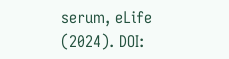serum, eLife (2024). DOI: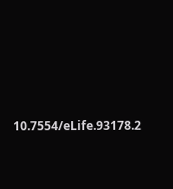10.7554/eLife.93178.2